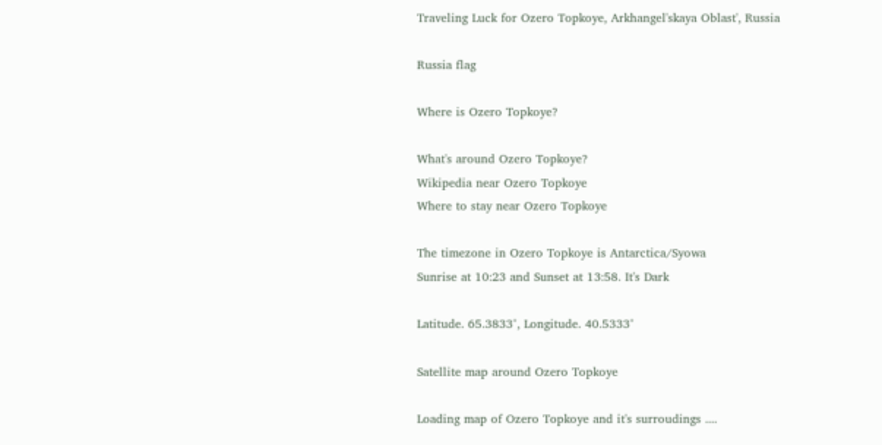Traveling Luck for Ozero Topkoye, Arkhangel'skaya Oblast', Russia

Russia flag

Where is Ozero Topkoye?

What's around Ozero Topkoye?
Wikipedia near Ozero Topkoye
Where to stay near Ozero Topkoye

The timezone in Ozero Topkoye is Antarctica/Syowa
Sunrise at 10:23 and Sunset at 13:58. It's Dark

Latitude. 65.3833°, Longitude. 40.5333°

Satellite map around Ozero Topkoye

Loading map of Ozero Topkoye and it's surroudings ....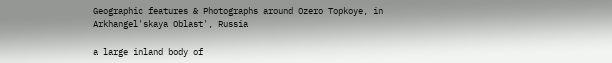Geographic features & Photographs around Ozero Topkoye, in Arkhangel'skaya Oblast', Russia

a large inland body of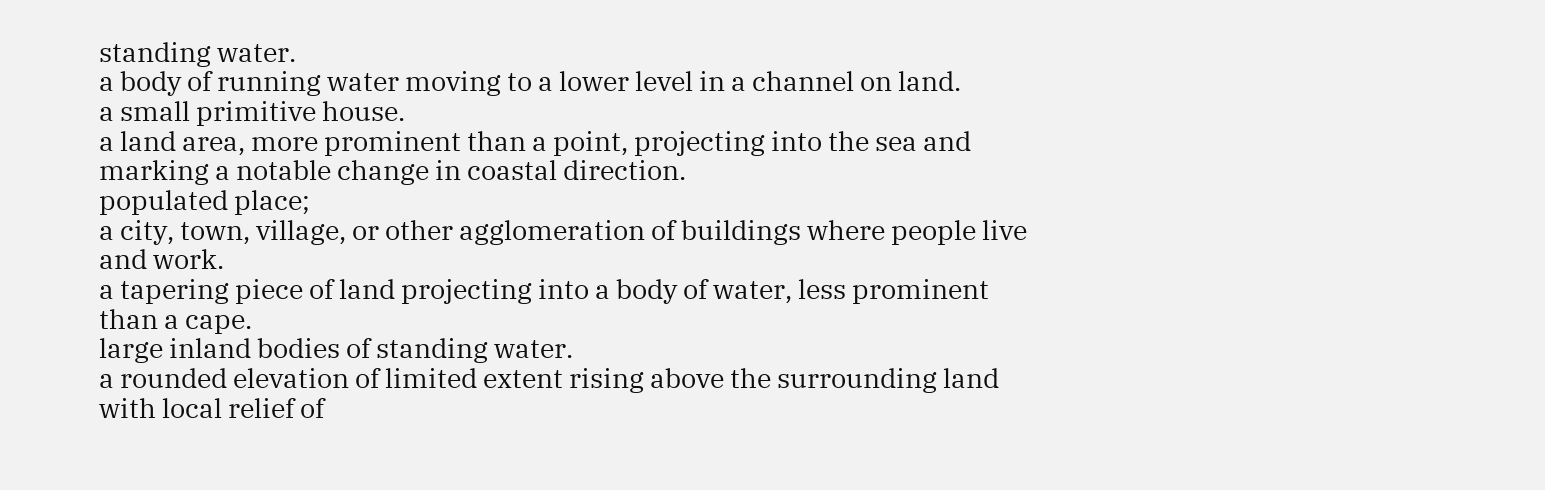standing water.
a body of running water moving to a lower level in a channel on land.
a small primitive house.
a land area, more prominent than a point, projecting into the sea and marking a notable change in coastal direction.
populated place;
a city, town, village, or other agglomeration of buildings where people live and work.
a tapering piece of land projecting into a body of water, less prominent than a cape.
large inland bodies of standing water.
a rounded elevation of limited extent rising above the surrounding land with local relief of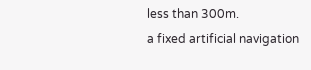less than 300m.
a fixed artificial navigation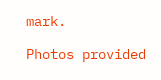mark.

Photos provided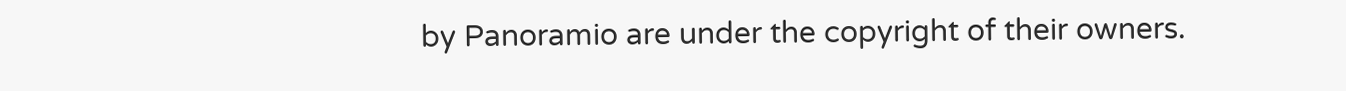by Panoramio are under the copyright of their owners.